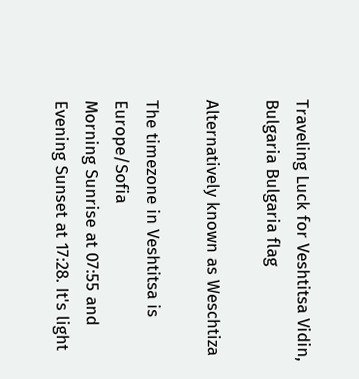Traveling Luck for Veshtitsa Vidin, Bulgaria Bulgaria flag

Alternatively known as Weschtiza

The timezone in Veshtitsa is Europe/Sofia
Morning Sunrise at 07:55 and Evening Sunset at 17:28. It's light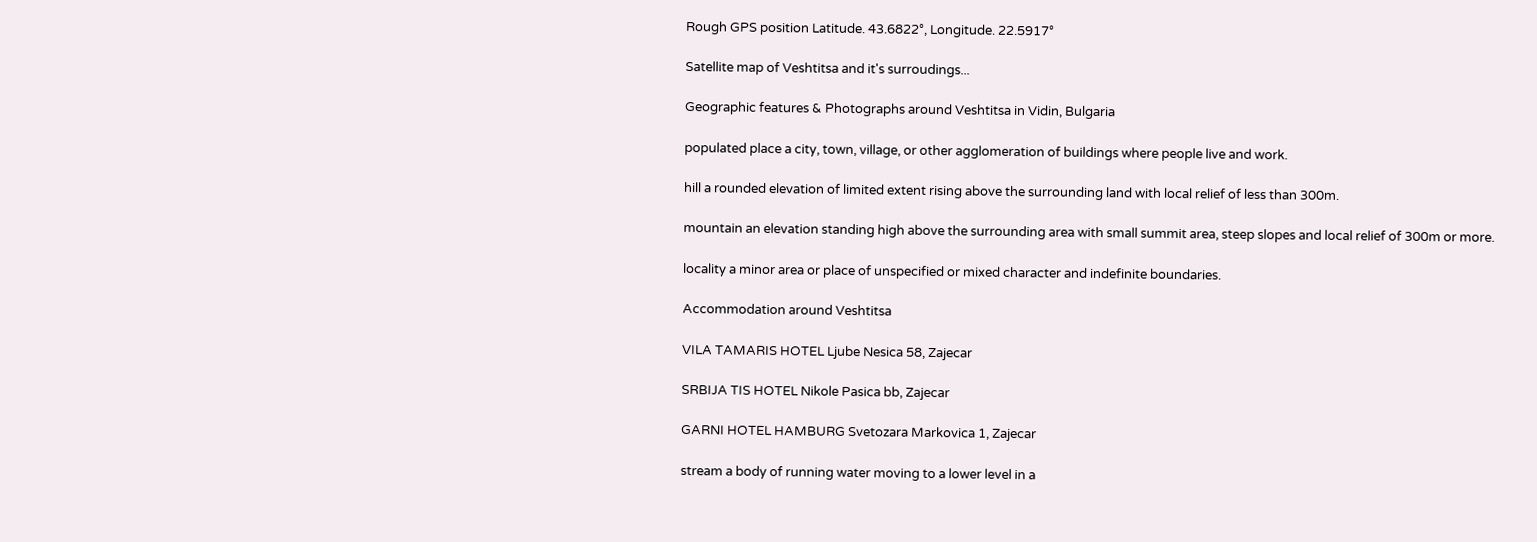Rough GPS position Latitude. 43.6822°, Longitude. 22.5917°

Satellite map of Veshtitsa and it's surroudings...

Geographic features & Photographs around Veshtitsa in Vidin, Bulgaria

populated place a city, town, village, or other agglomeration of buildings where people live and work.

hill a rounded elevation of limited extent rising above the surrounding land with local relief of less than 300m.

mountain an elevation standing high above the surrounding area with small summit area, steep slopes and local relief of 300m or more.

locality a minor area or place of unspecified or mixed character and indefinite boundaries.

Accommodation around Veshtitsa

VILA TAMARIS HOTEL Ljube Nesica 58, Zajecar

SRBIJA TIS HOTEL Nikole Pasica bb, Zajecar

GARNI HOTEL HAMBURG Svetozara Markovica 1, Zajecar

stream a body of running water moving to a lower level in a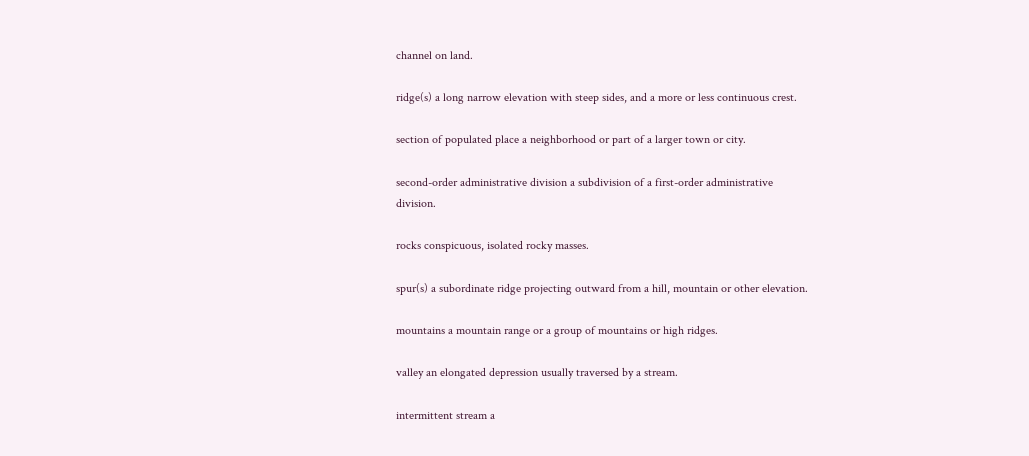channel on land.

ridge(s) a long narrow elevation with steep sides, and a more or less continuous crest.

section of populated place a neighborhood or part of a larger town or city.

second-order administrative division a subdivision of a first-order administrative division.

rocks conspicuous, isolated rocky masses.

spur(s) a subordinate ridge projecting outward from a hill, mountain or other elevation.

mountains a mountain range or a group of mountains or high ridges.

valley an elongated depression usually traversed by a stream.

intermittent stream a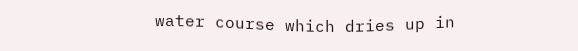water course which dries up in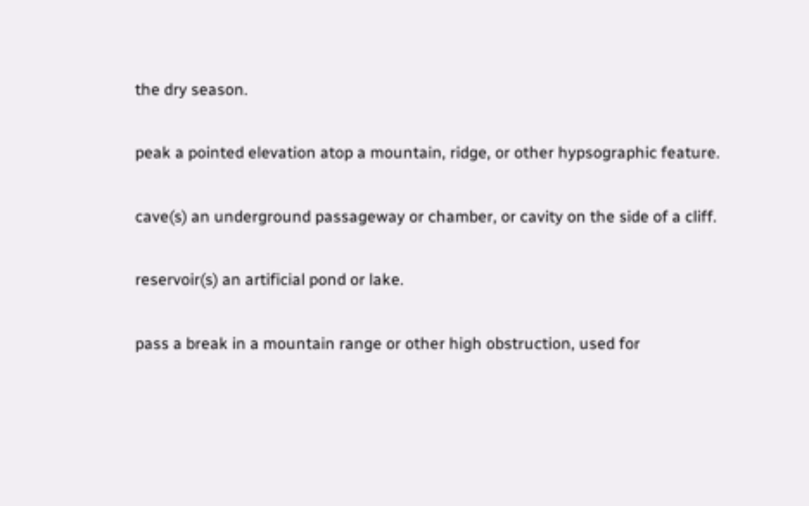the dry season.

peak a pointed elevation atop a mountain, ridge, or other hypsographic feature.

cave(s) an underground passageway or chamber, or cavity on the side of a cliff.

reservoir(s) an artificial pond or lake.

pass a break in a mountain range or other high obstruction, used for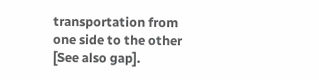transportation from one side to the other [See also gap].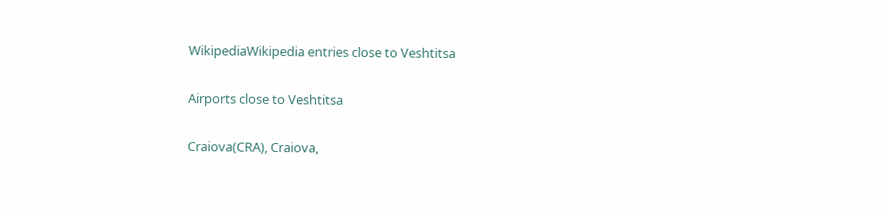WikipediaWikipedia entries close to Veshtitsa

Airports close to Veshtitsa

Craiova(CRA), Craiova,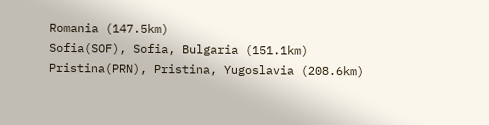Romania (147.5km)
Sofia(SOF), Sofia, Bulgaria (151.1km)
Pristina(PRN), Pristina, Yugoslavia (208.6km)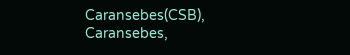Caransebes(CSB), Caransebes,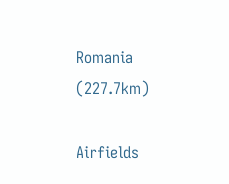Romania (227.7km)

Airfields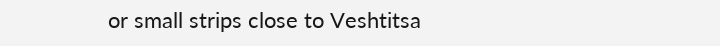or small strips close to Veshtitsa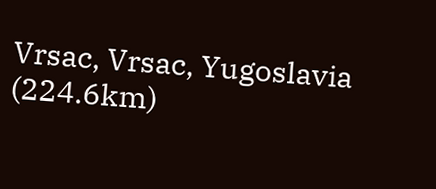Vrsac, Vrsac, Yugoslavia (224.6km)